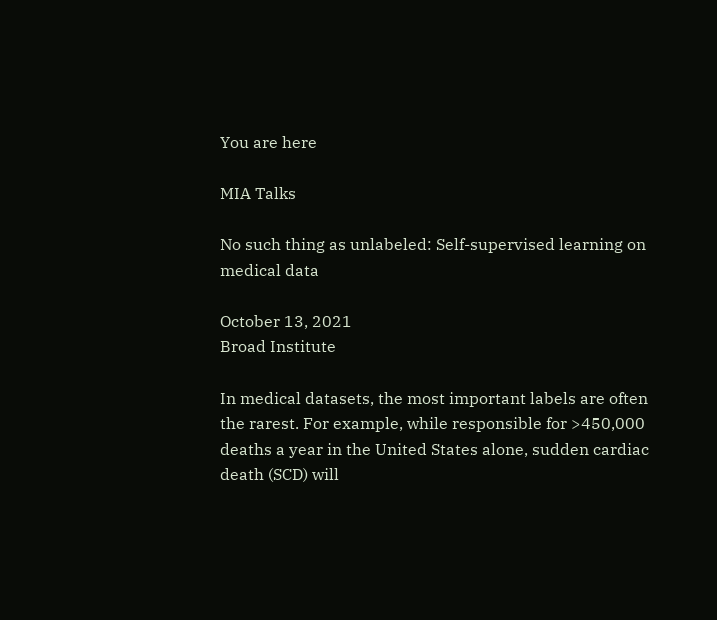You are here

MIA Talks

No such thing as unlabeled: Self-supervised learning on medical data

October 13, 2021
Broad Institute

In medical datasets, the most important labels are often the rarest. For example, while responsible for >450,000 deaths a year in the United States alone, sudden cardiac death (SCD) will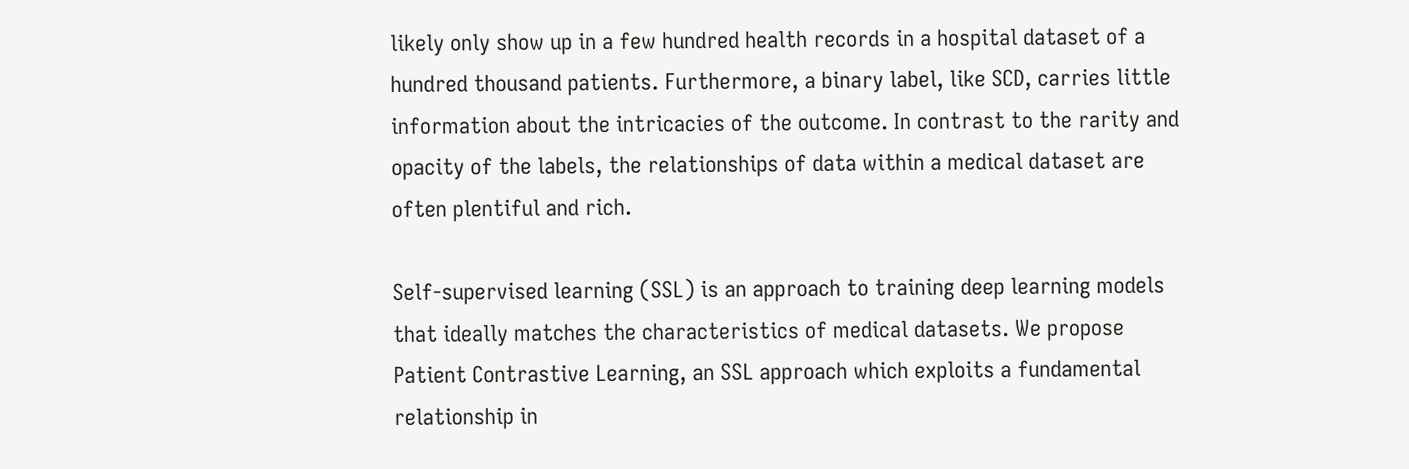likely only show up in a few hundred health records in a hospital dataset of a hundred thousand patients. Furthermore, a binary label, like SCD, carries little information about the intricacies of the outcome. In contrast to the rarity and opacity of the labels, the relationships of data within a medical dataset are often plentiful and rich.

Self-supervised learning (SSL) is an approach to training deep learning models that ideally matches the characteristics of medical datasets. We propose Patient Contrastive Learning, an SSL approach which exploits a fundamental relationship in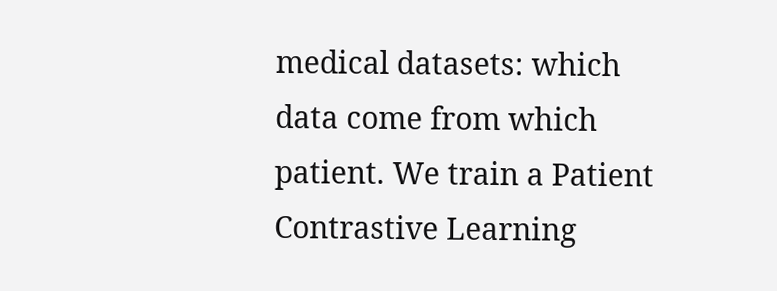medical datasets: which data come from which patient. We train a Patient Contrastive Learning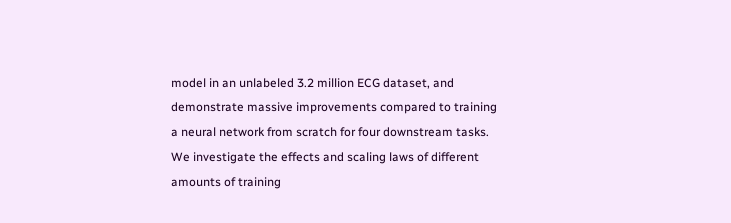model in an unlabeled 3.2 million ECG dataset, and demonstrate massive improvements compared to training a neural network from scratch for four downstream tasks. We investigate the effects and scaling laws of different amounts of training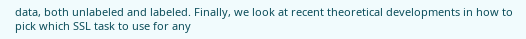data, both unlabeled and labeled. Finally, we look at recent theoretical developments in how to pick which SSL task to use for any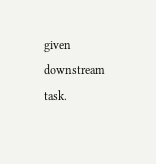given downstream task.